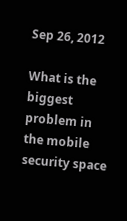Sep 26, 2012

What is the biggest problem in the mobile security space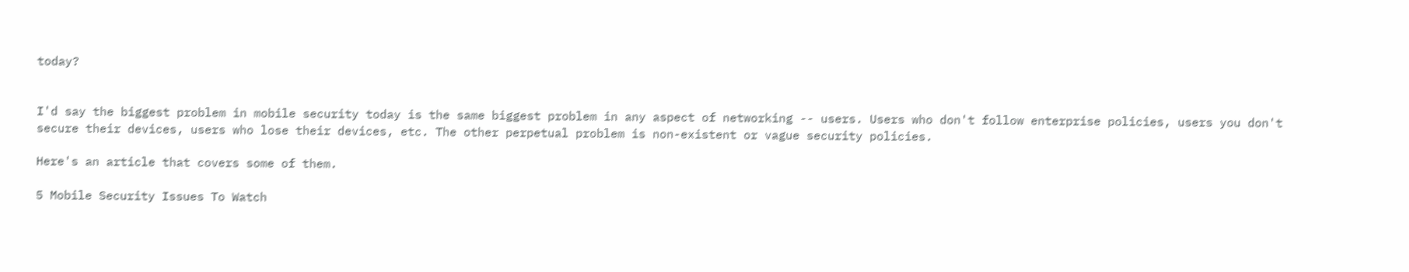today?


I'd say the biggest problem in mobile security today is the same biggest problem in any aspect of networking -- users. Users who don't follow enterprise policies, users you don't secure their devices, users who lose their devices, etc. The other perpetual problem is non-existent or vague security policies.

Here's an article that covers some of them.

5 Mobile Security Issues To Watch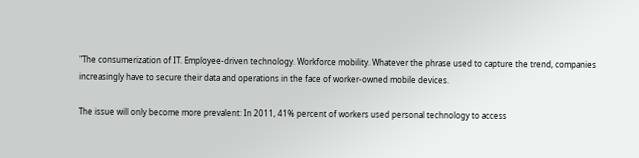"The consumerization of IT. Employee-driven technology. Workforce mobility. Whatever the phrase used to capture the trend, companies increasingly have to secure their data and operations in the face of worker-owned mobile devices.

The issue will only become more prevalent: In 2011, 41% percent of workers used personal technology to access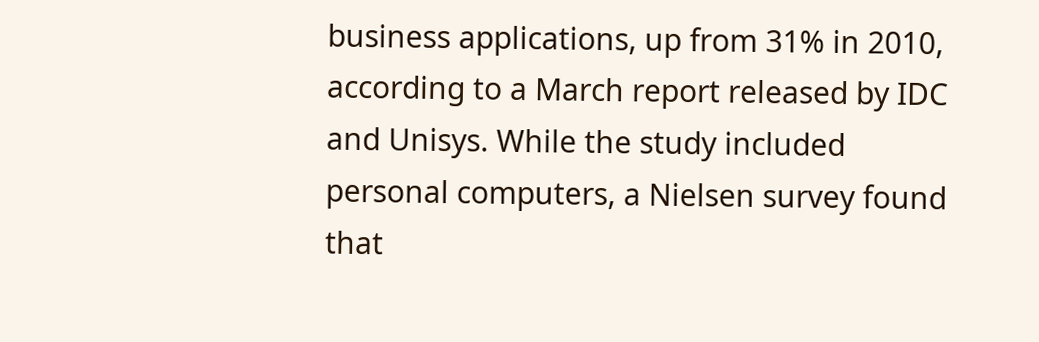business applications, up from 31% in 2010, according to a March report released by IDC and Unisys. While the study included personal computers, a Nielsen survey found that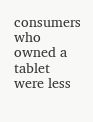consumers who owned a tablet were less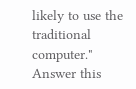likely to use the traditional computer."
Answer this